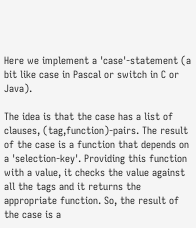Here we implement a 'case'-statement (a bit like case in Pascal or switch in C or Java).

The idea is that the case has a list of clauses, (tag,function)-pairs. The result of the case is a function that depends on a 'selection-key'. Providing this function with a value, it checks the value against all the tags and it returns the appropriate function. So, the result of the case is a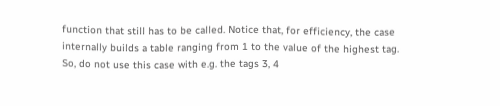function that still has to be called. Notice that, for efficiency, the case internally builds a table ranging from 1 to the value of the highest tag. So, do not use this case with e.g. the tags 3, 4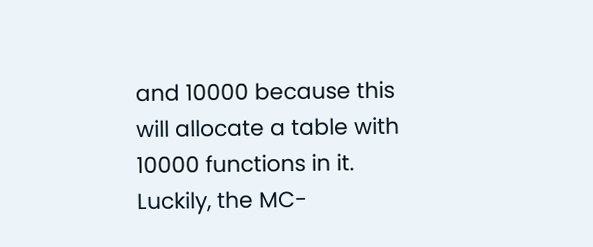and 10000 because this will allocate a table with 10000 functions in it. Luckily, the MC-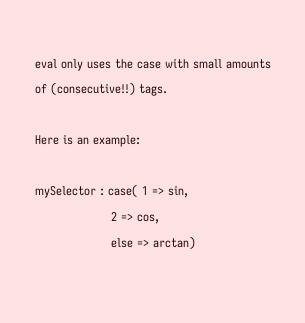eval only uses the case with small amounts of (consecutive!!) tags.

Here is an example:

mySelector : case( 1 => sin,
                   2 => cos,
                   else => arctan)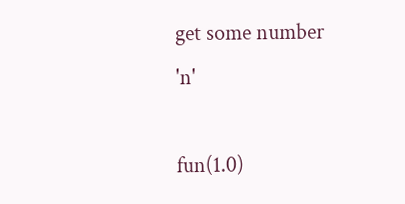get some number 'n'

fun(1.0)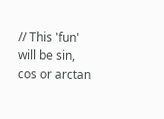// This 'fun' will be sin, cos or arctan